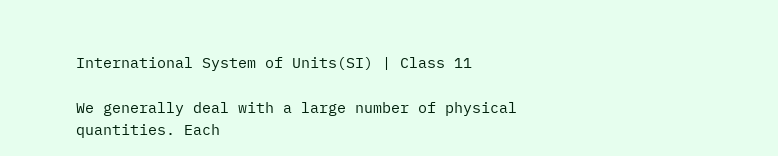International System of Units(SI) | Class 11

We generally deal with a large number of physical quantities. Each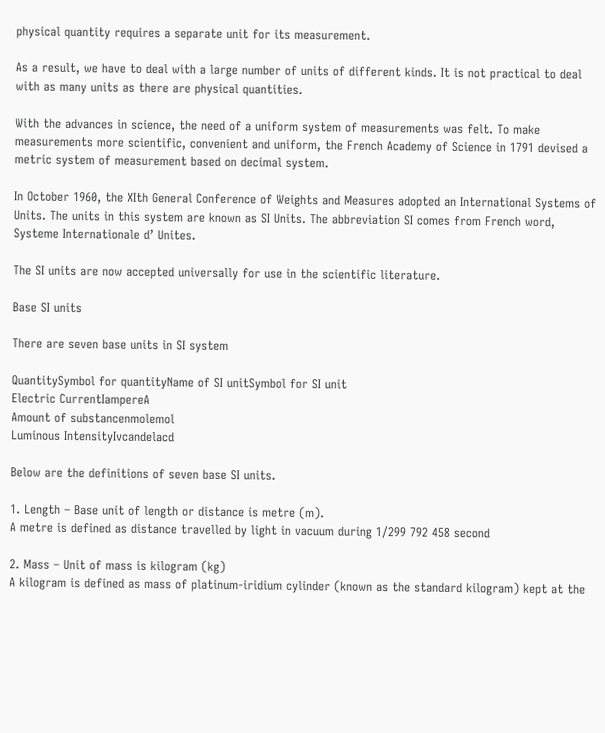physical quantity requires a separate unit for its measurement.

As a result, we have to deal with a large number of units of different kinds. It is not practical to deal with as many units as there are physical quantities.

With the advances in science, the need of a uniform system of measurements was felt. To make measurements more scientific, convenient and uniform, the French Academy of Science in 1791 devised a metric system of measurement based on decimal system.

In October 1960, the XIth General Conference of Weights and Measures adopted an International Systems of Units. The units in this system are known as SI Units. The abbreviation SI comes from French word, Systeme Internationale d’ Unites.

The SI units are now accepted universally for use in the scientific literature.

Base SI units

There are seven base units in SI system

QuantitySymbol for quantityName of SI unitSymbol for SI unit
Electric CurrentIampereA
Amount of substancenmolemol
Luminous IntensityIvcandelacd

Below are the definitions of seven base SI units.

1. Length – Base unit of length or distance is metre (m).
A metre is defined as distance travelled by light in vacuum during 1/299 792 458 second

2. Mass – Unit of mass is kilogram (kg)
A kilogram is defined as mass of platinum-iridium cylinder (known as the standard kilogram) kept at the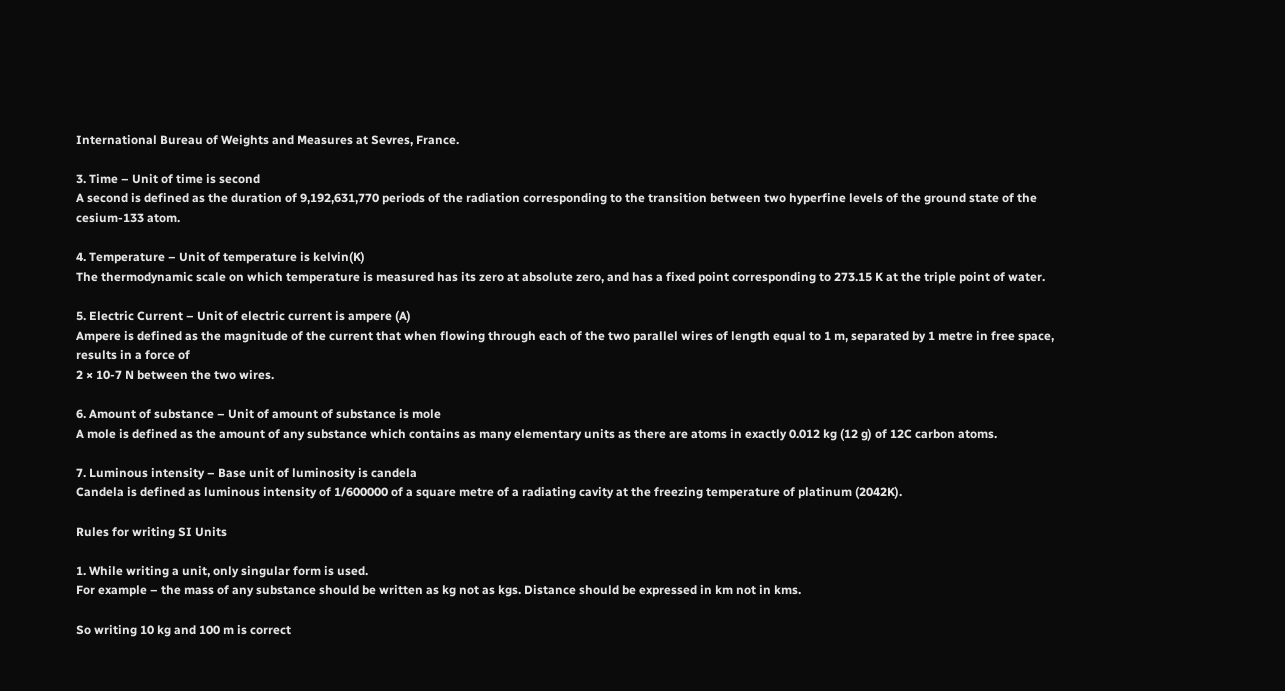International Bureau of Weights and Measures at Sevres, France.

3. Time – Unit of time is second
A second is defined as the duration of 9,192,631,770 periods of the radiation corresponding to the transition between two hyperfine levels of the ground state of the cesium-133 atom.

4. Temperature – Unit of temperature is kelvin(K)
The thermodynamic scale on which temperature is measured has its zero at absolute zero, and has a fixed point corresponding to 273.15 K at the triple point of water.

5. Electric Current – Unit of electric current is ampere (A)
Ampere is defined as the magnitude of the current that when flowing through each of the two parallel wires of length equal to 1 m, separated by 1 metre in free space, results in a force of
2 × 10-7 N between the two wires.

6. Amount of substance – Unit of amount of substance is mole
A mole is defined as the amount of any substance which contains as many elementary units as there are atoms in exactly 0.012 kg (12 g) of 12C carbon atoms.

7. Luminous intensity – Base unit of luminosity is candela
Candela is defined as luminous intensity of 1/600000 of a square metre of a radiating cavity at the freezing temperature of platinum (2042K).

Rules for writing SI Units

1. While writing a unit, only singular form is used.
For example – the mass of any substance should be written as kg not as kgs. Distance should be expressed in km not in kms.

So writing 10 kg and 100 m is correct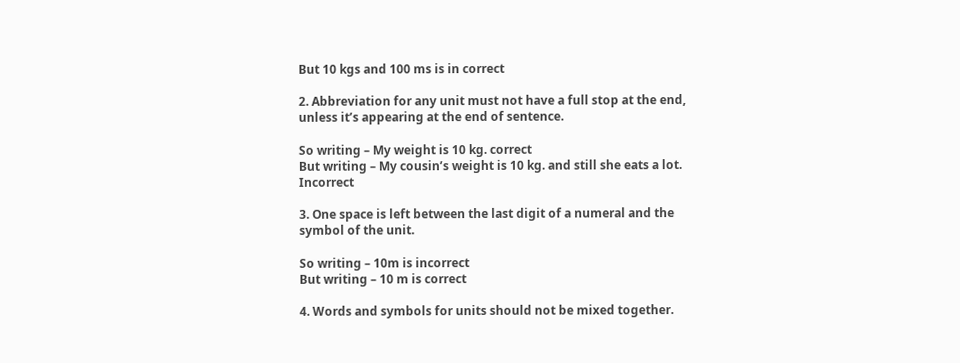But 10 kgs and 100 ms is in correct

2. Abbreviation for any unit must not have a full stop at the end, unless it’s appearing at the end of sentence.

So writing – My weight is 10 kg. correct
But writing – My cousin’s weight is 10 kg. and still she eats a lot. Incorrect

3. One space is left between the last digit of a numeral and the symbol of the unit.

So writing – 10m is incorrect
But writing – 10 m is correct

4. Words and symbols for units should not be mixed together.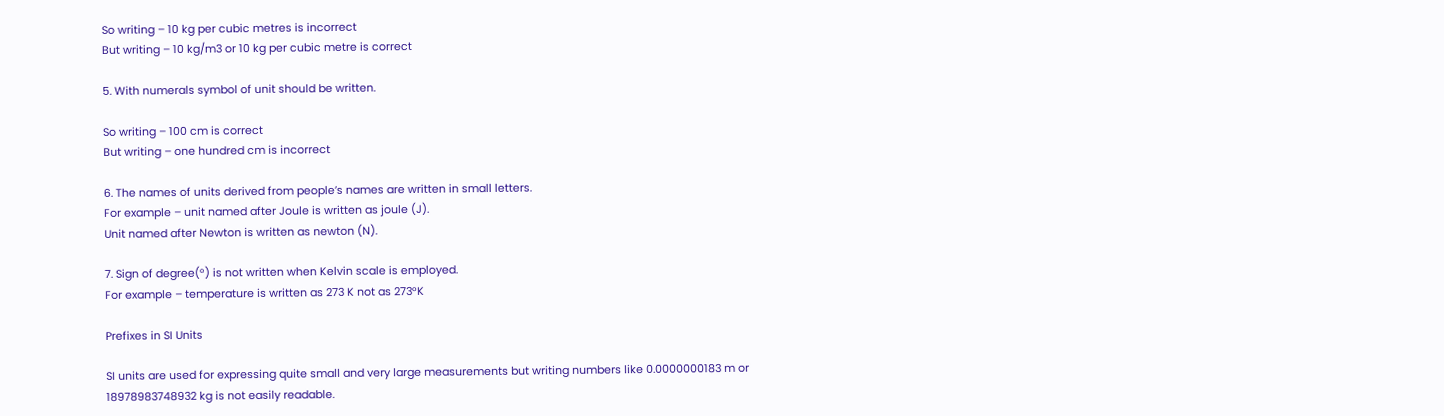So writing – 10 kg per cubic metres is incorrect
But writing – 10 kg/m3 or 10 kg per cubic metre is correct

5. With numerals symbol of unit should be written.

So writing – 100 cm is correct
But writing – one hundred cm is incorrect

6. The names of units derived from people’s names are written in small letters.
For example – unit named after Joule is written as joule (J).
Unit named after Newton is written as newton (N).

7. Sign of degree(°) is not written when Kelvin scale is employed.
For example – temperature is written as 273 K not as 273°K

Prefixes in SI Units

SI units are used for expressing quite small and very large measurements but writing numbers like 0.0000000183 m or 18978983748932 kg is not easily readable.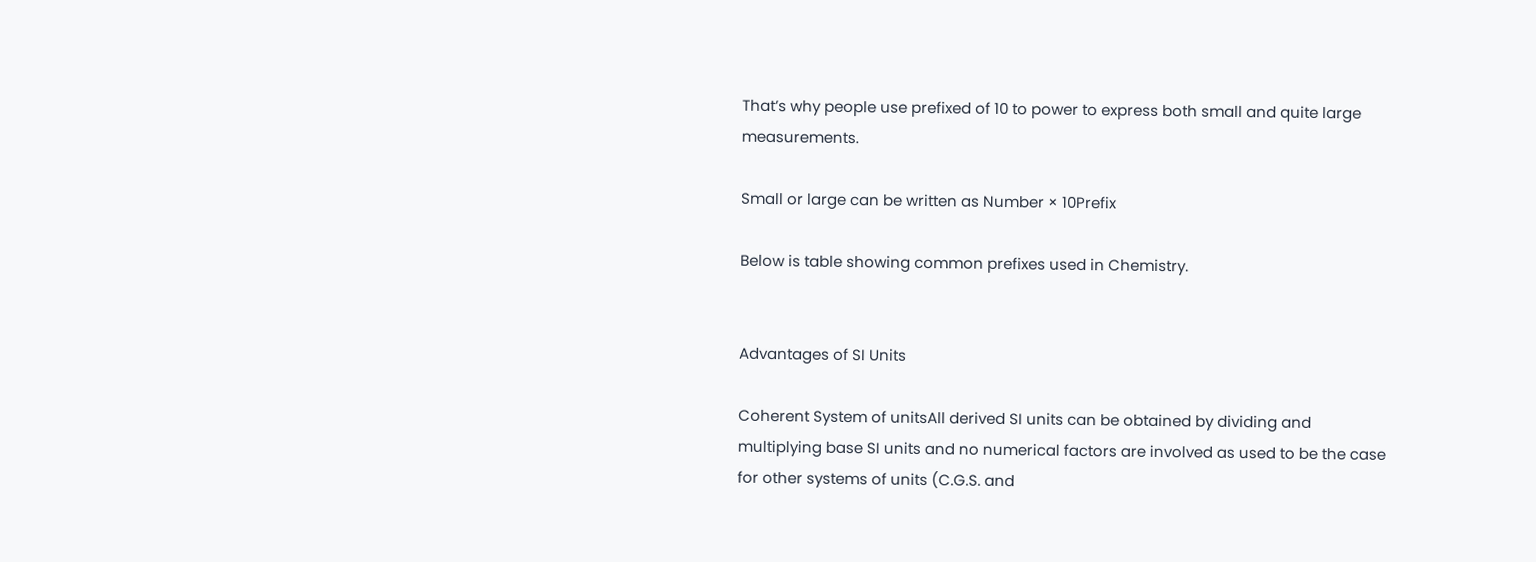That’s why people use prefixed of 10 to power to express both small and quite large measurements.

Small or large can be written as Number × 10Prefix

Below is table showing common prefixes used in Chemistry.


Advantages of SI Units

Coherent System of unitsAll derived SI units can be obtained by dividing and multiplying base SI units and no numerical factors are involved as used to be the case for other systems of units (C.G.S. and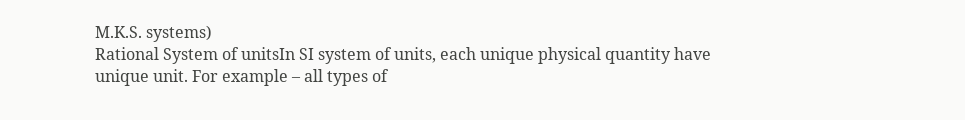M.K.S. systems)
Rational System of unitsIn SI system of units, each unique physical quantity have unique unit. For example – all types of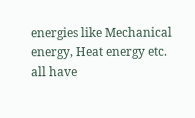energies like Mechanical energy, Heat energy etc. all have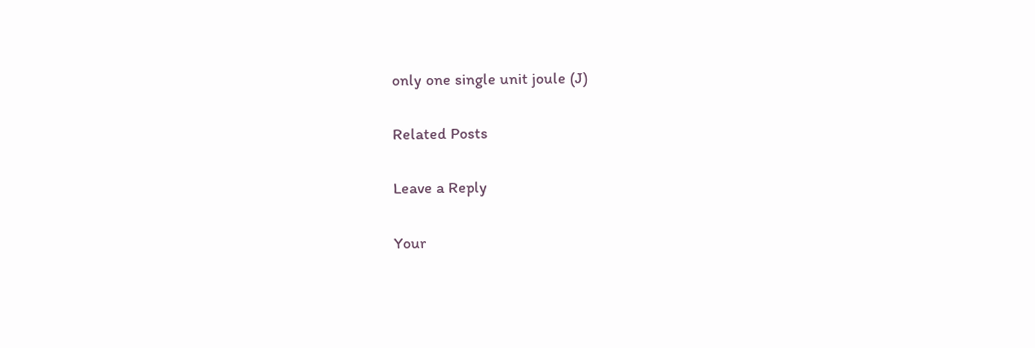only one single unit joule (J)

Related Posts

Leave a Reply

Your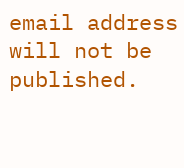email address will not be published.